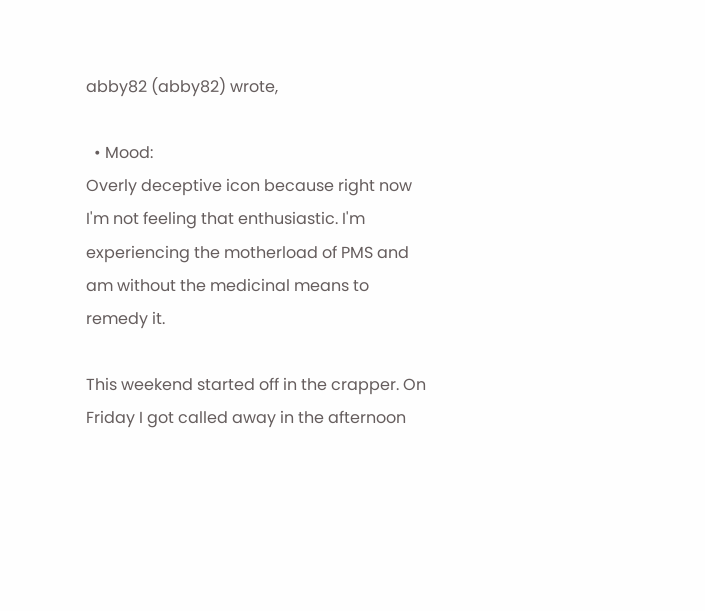abby82 (abby82) wrote,

  • Mood:
Overly deceptive icon because right now I'm not feeling that enthusiastic. I'm experiencing the motherload of PMS and am without the medicinal means to remedy it.

This weekend started off in the crapper. On Friday I got called away in the afternoon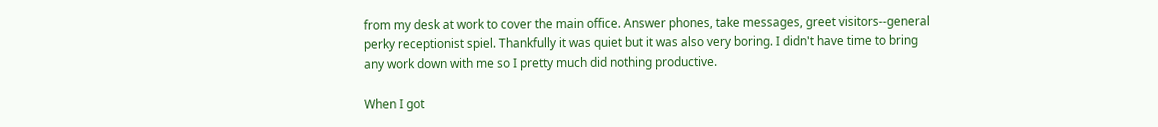from my desk at work to cover the main office. Answer phones, take messages, greet visitors--general perky receptionist spiel. Thankfully it was quiet but it was also very boring. I didn't have time to bring any work down with me so I pretty much did nothing productive.

When I got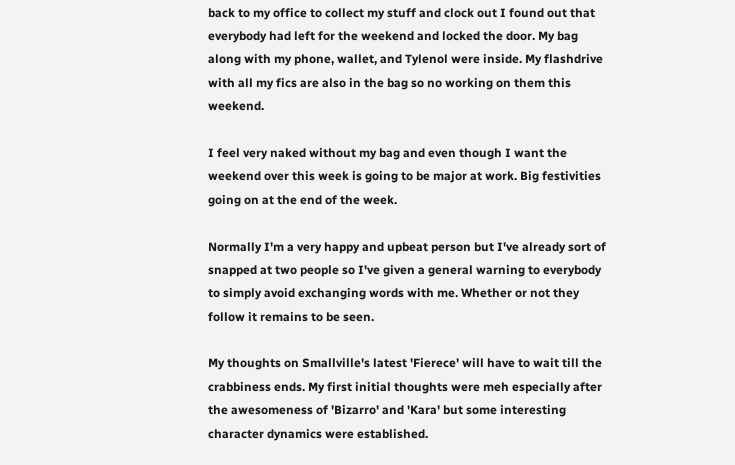back to my office to collect my stuff and clock out I found out that everybody had left for the weekend and locked the door. My bag along with my phone, wallet, and Tylenol were inside. My flashdrive with all my fics are also in the bag so no working on them this weekend.

I feel very naked without my bag and even though I want the weekend over this week is going to be major at work. Big festivities going on at the end of the week.

Normally I'm a very happy and upbeat person but I've already sort of snapped at two people so I've given a general warning to everybody to simply avoid exchanging words with me. Whether or not they follow it remains to be seen.

My thoughts on Smallville's latest 'Fierece' will have to wait till the crabbiness ends. My first initial thoughts were meh especially after the awesomeness of 'Bizarro' and 'Kara' but some interesting character dynamics were established.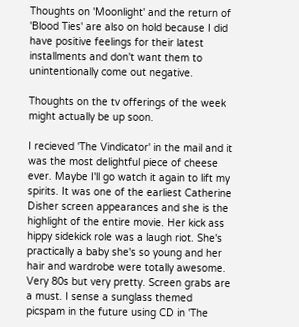Thoughts on 'Moonlight' and the return of 'Blood Ties' are also on hold because I did have positive feelings for their latest installments and don't want them to unintentionally come out negative.

Thoughts on the tv offerings of the week might actually be up soon.

I recieved 'The Vindicator' in the mail and it was the most delightful piece of cheese ever. Maybe I'll go watch it again to lift my spirits. It was one of the earliest Catherine Disher screen appearances and she is the highlight of the entire movie. Her kick ass hippy sidekick role was a laugh riot. She's practically a baby she's so young and her hair and wardrobe were totally awesome. Very 80s but very pretty. Screen grabs are a must. I sense a sunglass themed picspam in the future using CD in 'The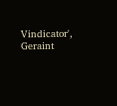Vindicator', Geraint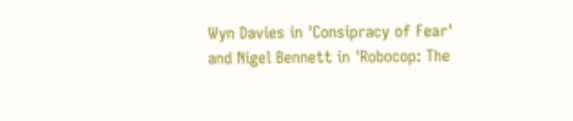Wyn Davies in 'Consipracy of Fear' and Nigel Bennett in 'Robocop: The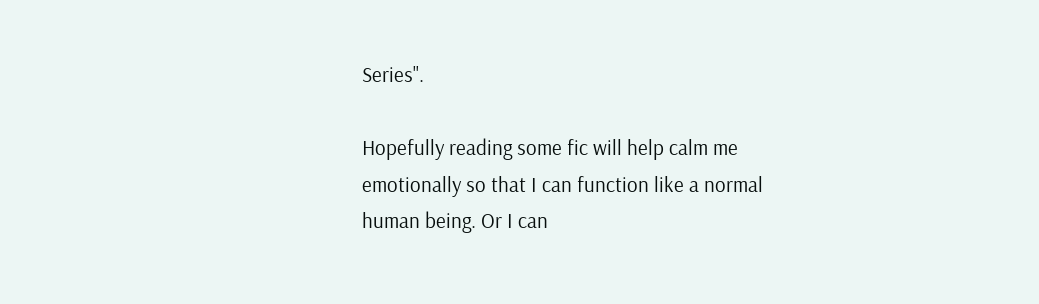Series".

Hopefully reading some fic will help calm me emotionally so that I can function like a normal human being. Or I can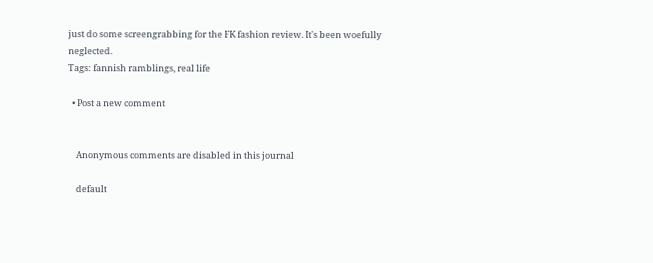just do some screengrabbing for the FK fashion review. It's been woefully neglected.
Tags: fannish ramblings, real life

  • Post a new comment


    Anonymous comments are disabled in this journal

    default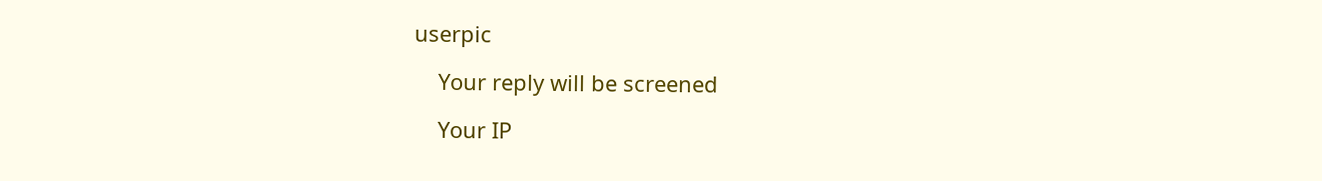userpic

    Your reply will be screened

    Your IP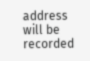address will be recorded